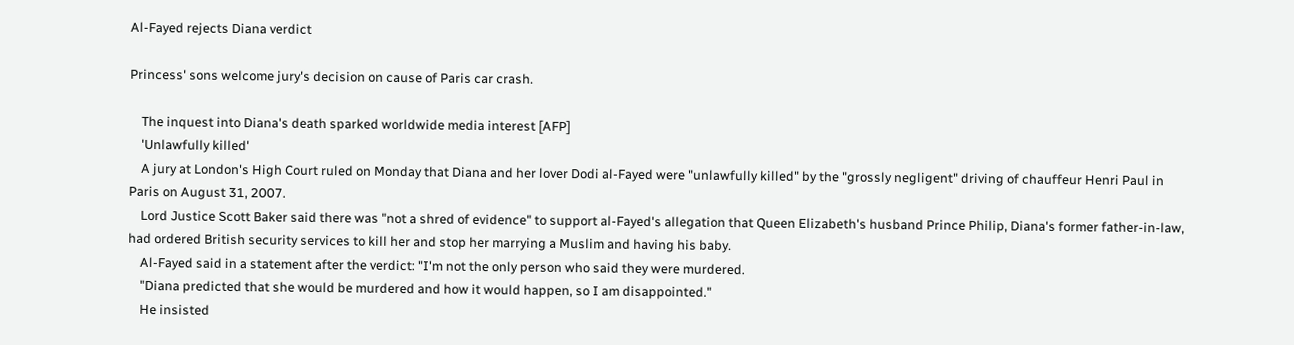Al-Fayed rejects Diana verdict

Princess' sons welcome jury's decision on cause of Paris car crash.

    The inquest into Diana's death sparked worldwide media interest [AFP]
    'Unlawfully killed'
    A jury at London's High Court ruled on Monday that Diana and her lover Dodi al-Fayed were "unlawfully killed" by the "grossly negligent" driving of chauffeur Henri Paul in Paris on August 31, 2007.
    Lord Justice Scott Baker said there was "not a shred of evidence" to support al-Fayed's allegation that Queen Elizabeth's husband Prince Philip, Diana's former father-in-law, had ordered British security services to kill her and stop her marrying a Muslim and having his baby.
    Al-Fayed said in a statement after the verdict: "I'm not the only person who said they were murdered.
    "Diana predicted that she would be murdered and how it would happen, so I am disappointed."
    He insisted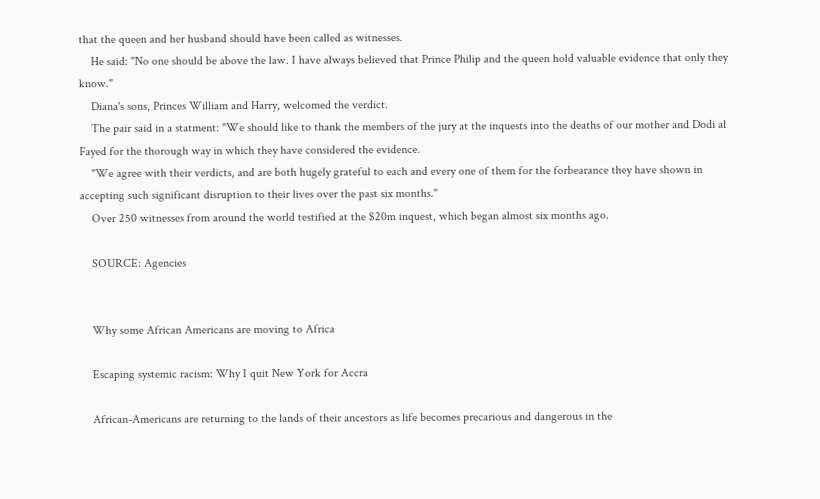that the queen and her husband should have been called as witnesses.
    He said: "No one should be above the law. I have always believed that Prince Philip and the queen hold valuable evidence that only they know."
    Diana's sons, Princes William and Harry, welcomed the verdict.
    The pair said in a statment: "We should like to thank the members of the jury at the inquests into the deaths of our mother and Dodi al Fayed for the thorough way in which they have considered the evidence.
    "We agree with their verdicts, and are both hugely grateful to each and every one of them for the forbearance they have shown in accepting such significant disruption to their lives over the past six months."
    Over 250 witnesses from around the world testified at the $20m inquest, which began almost six months ago.

    SOURCE: Agencies


    Why some African Americans are moving to Africa

    Escaping systemic racism: Why I quit New York for Accra

    African-Americans are returning to the lands of their ancestors as life becomes precarious and dangerous in the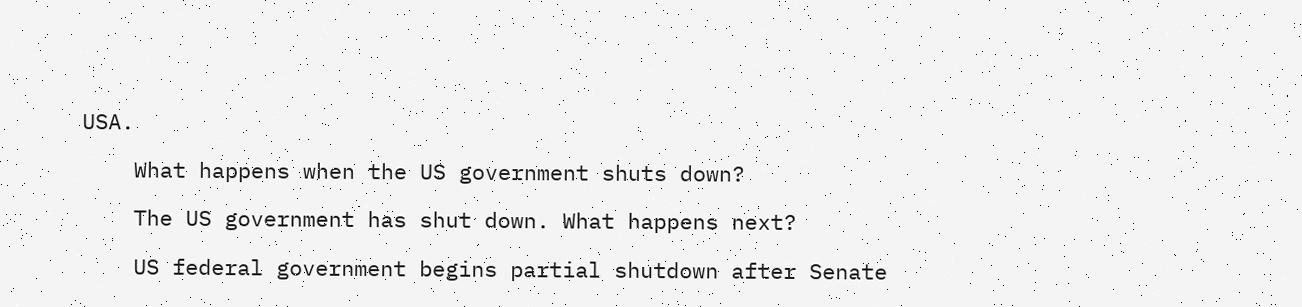USA.

    What happens when the US government shuts down?

    The US government has shut down. What happens next?

    US federal government begins partial shutdown after Senate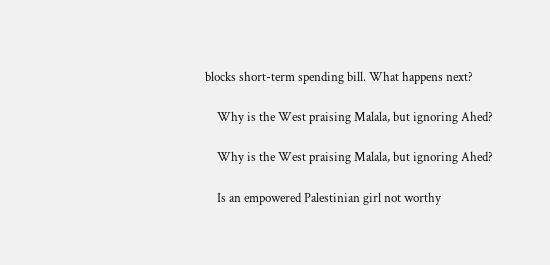blocks short-term spending bill. What happens next?

    Why is the West praising Malala, but ignoring Ahed?

    Why is the West praising Malala, but ignoring Ahed?

    Is an empowered Palestinian girl not worthy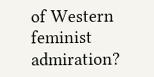of Western feminist admiration?